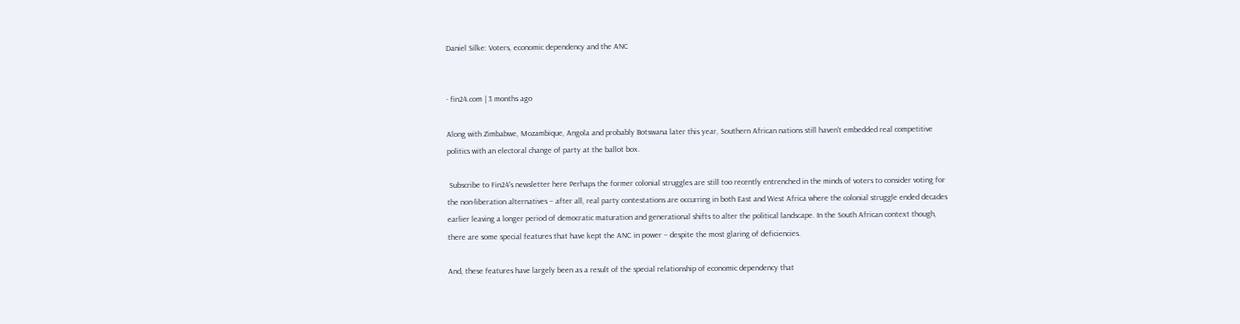Daniel Silke: Voters, economic dependency and the ANC


- fin24.com | 3 months ago

Along with Zimbabwe, Mozambique, Angola and probably Botswana later this year, Southern African nations still haven’t embedded real competitive politics with an electoral change of party at the ballot box.

 Subscribe to Fin24's newsletter here Perhaps the former colonial struggles are still too recently entrenched in the minds of voters to consider voting for the non-liberation alternatives – after all, real party contestations are occurring in both East and West Africa where the colonial struggle ended decades earlier leaving a longer period of democratic maturation and generational shifts to alter the political landscape. In the South African context though, there are some special features that have kept the ANC in power – despite the most glaring of deficiencies.

And, these features have largely been as a result of the special relationship of economic dependency that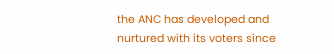the ANC has developed and nurtured with its voters since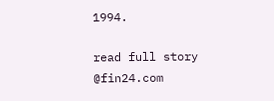1994.

read full story @fin24.com